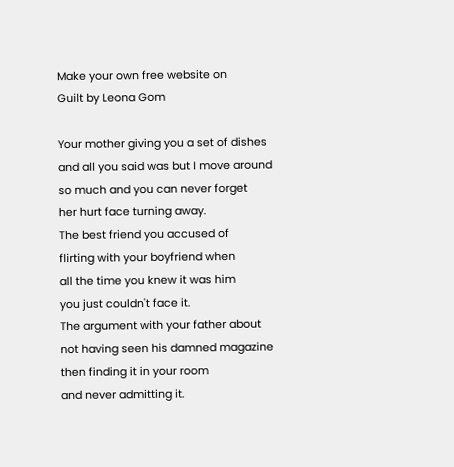Make your own free website on
Guilt by Leona Gom

Your mother giving you a set of dishes
and all you said was but I move around
so much and you can never forget
her hurt face turning away.
The best friend you accused of
flirting with your boyfriend when
all the time you knew it was him
you just couldn't face it.
The argument with your father about
not having seen his damned magazine
then finding it in your room
and never admitting it.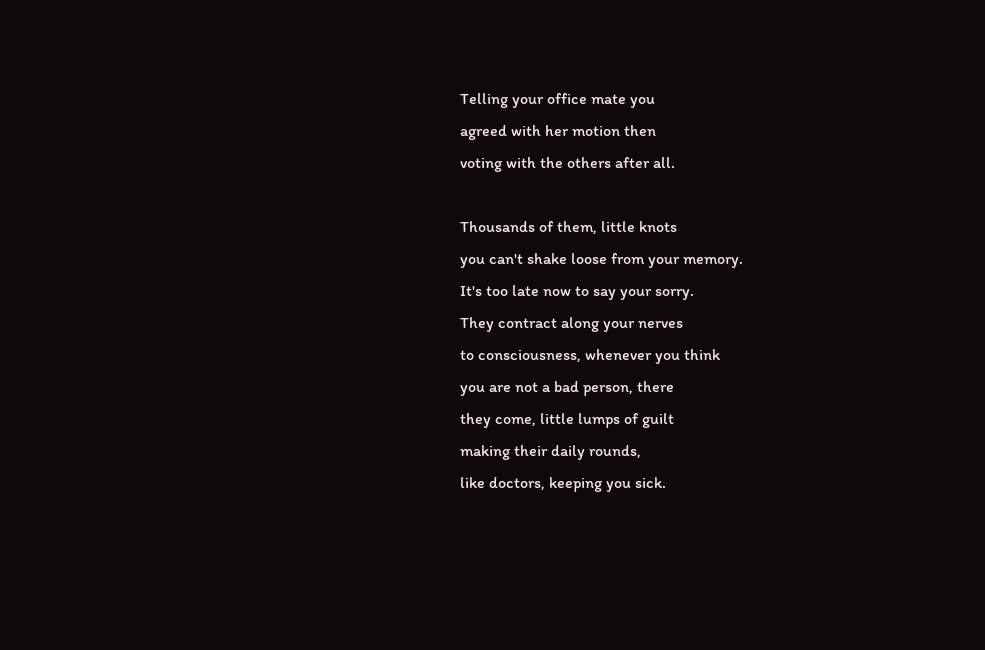Telling your office mate you
agreed with her motion then
voting with the others after all.

Thousands of them, little knots
you can't shake loose from your memory.
It's too late now to say your sorry.
They contract along your nerves
to consciousness, whenever you think
you are not a bad person, there
they come, little lumps of guilt
making their daily rounds,
like doctors, keeping you sick.